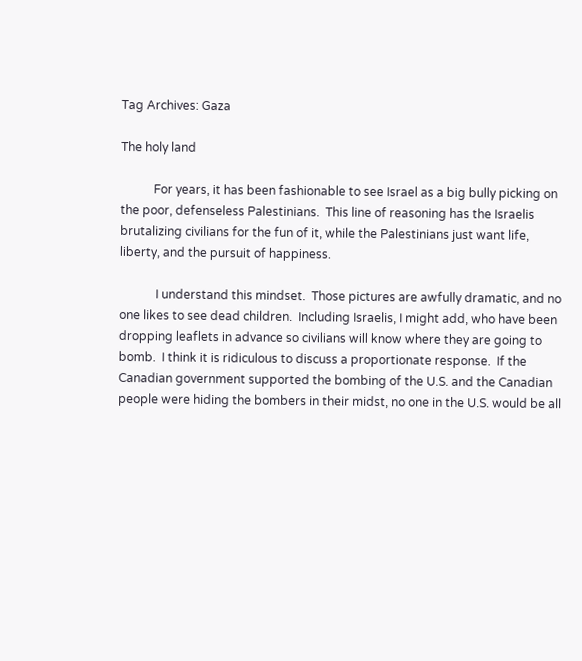Tag Archives: Gaza

The holy land

           For years, it has been fashionable to see Israel as a big bully picking on the poor, defenseless Palestinians.  This line of reasoning has the Israelis brutalizing civilians for the fun of it, while the Palestinians just want life, liberty, and the pursuit of happiness.

            I understand this mindset.  Those pictures are awfully dramatic, and no one likes to see dead children.  Including Israelis, I might add, who have been dropping leaflets in advance so civilians will know where they are going to bomb.  I think it is ridiculous to discuss a proportionate response.  If the Canadian government supported the bombing of the U.S. and the Canadian people were hiding the bombers in their midst, no one in the U.S. would be all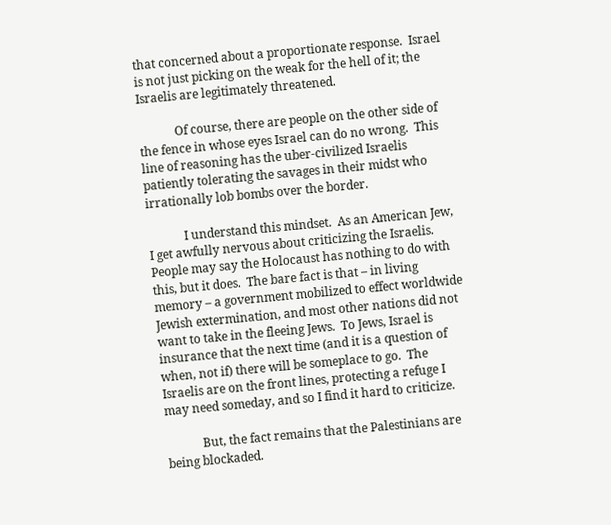that concerned about a proportionate response.  Israel is not just picking on the weak for the hell of it; the Israelis are legitimately threatened.

            Of course, there are people on the other side of the fence in whose eyes Israel can do no wrong.  This line of reasoning has the uber-civilized Israelis patiently tolerating the savages in their midst who irrationally lob bombs over the border.

            I understand this mindset.  As an American Jew, I get awfully nervous about criticizing the Israelis.  People may say the Holocaust has nothing to do with this, but it does.  The bare fact is that – in living memory – a government mobilized to effect worldwide Jewish extermination, and most other nations did not want to take in the fleeing Jews.  To Jews, Israel is insurance that the next time (and it is a question of when, not if) there will be someplace to go.  The Israelis are on the front lines, protecting a refuge I may need someday, and so I find it hard to criticize.

            But, the fact remains that the Palestinians are being blockaded.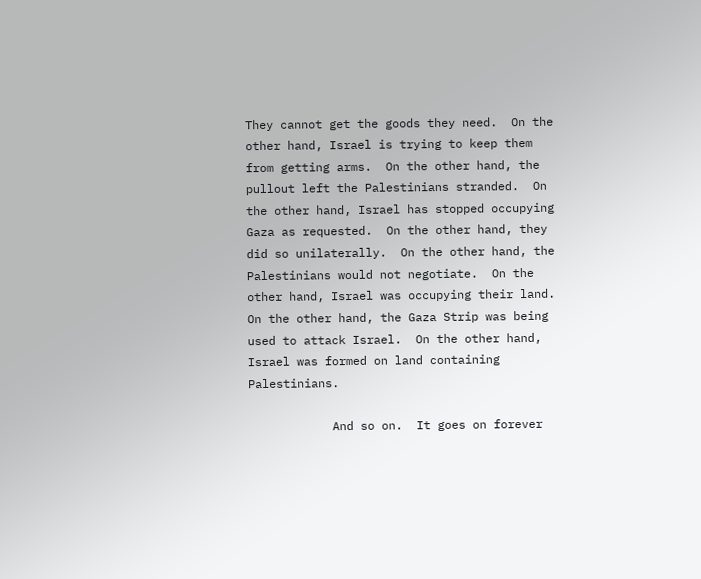They cannot get the goods they need.  On the other hand, Israel is trying to keep them from getting arms.  On the other hand, the pullout left the Palestinians stranded.  On the other hand, Israel has stopped occupying Gaza as requested.  On the other hand, they did so unilaterally.  On the other hand, the Palestinians would not negotiate.  On the other hand, Israel was occupying their land.  On the other hand, the Gaza Strip was being used to attack Israel.  On the other hand, Israel was formed on land containing Palestinians.

            And so on.  It goes on forever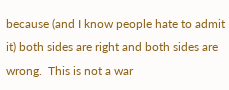because (and I know people hate to admit it) both sides are right and both sides are wrong.  This is not a war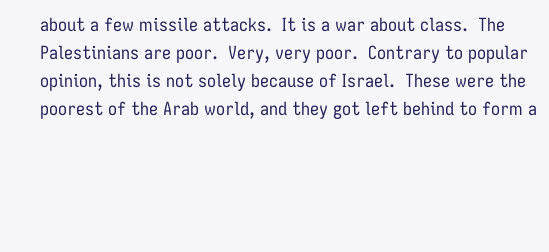about a few missile attacks.  It is a war about class.  The Palestinians are poor.  Very, very poor.  Contrary to popular opinion, this is not solely because of Israel.  These were the poorest of the Arab world, and they got left behind to form a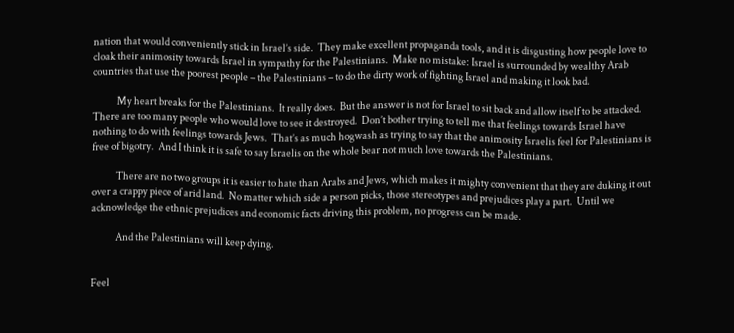nation that would conveniently stick in Israel’s side.  They make excellent propaganda tools, and it is disgusting how people love to cloak their animosity towards Israel in sympathy for the Palestinians.  Make no mistake: Israel is surrounded by wealthy Arab countries that use the poorest people – the Palestinians – to do the dirty work of fighting Israel and making it look bad.

            My heart breaks for the Palestinians.  It really does.  But the answer is not for Israel to sit back and allow itself to be attacked.  There are too many people who would love to see it destroyed.  Don’t bother trying to tell me that feelings towards Israel have nothing to do with feelings towards Jews.  That’s as much hogwash as trying to say that the animosity Israelis feel for Palestinians is free of bigotry.  And I think it is safe to say Israelis on the whole bear not much love towards the Palestinians.

            There are no two groups it is easier to hate than Arabs and Jews, which makes it mighty convenient that they are duking it out over a crappy piece of arid land.  No matter which side a person picks, those stereotypes and prejudices play a part.  Until we acknowledge the ethnic prejudices and economic facts driving this problem, no progress can be made.

            And the Palestinians will keep dying.


Feel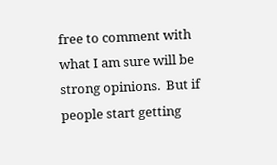free to comment with what I am sure will be strong opinions.  But if people start getting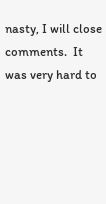nasty, I will close comments.  It was very hard to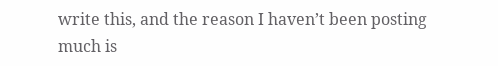write this, and the reason I haven’t been posting much is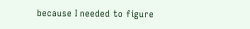because I needed to figure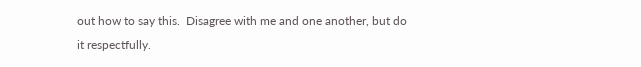out how to say this.  Disagree with me and one another, but do it respectfully.